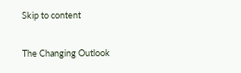Skip to content

The Changing Outlook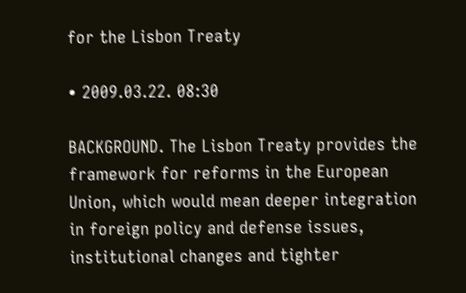for the Lisbon Treaty

• 2009.03.22. 08:30

BACKGROUND. The Lisbon Treaty provides the framework for reforms in the European Union, which would mean deeper integration in foreign policy and defense issues, institutional changes and tighter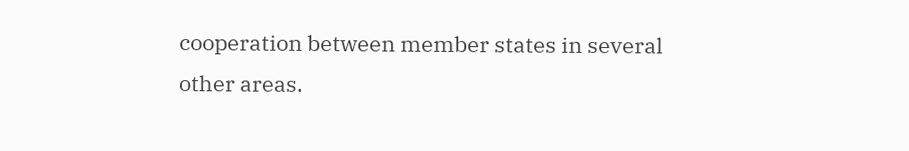cooperation between member states in several other areas.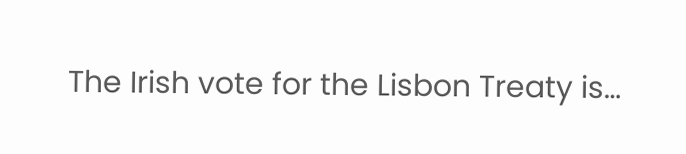The Irish vote for the Lisbon Treaty is…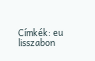Címkék: eu lisszabon